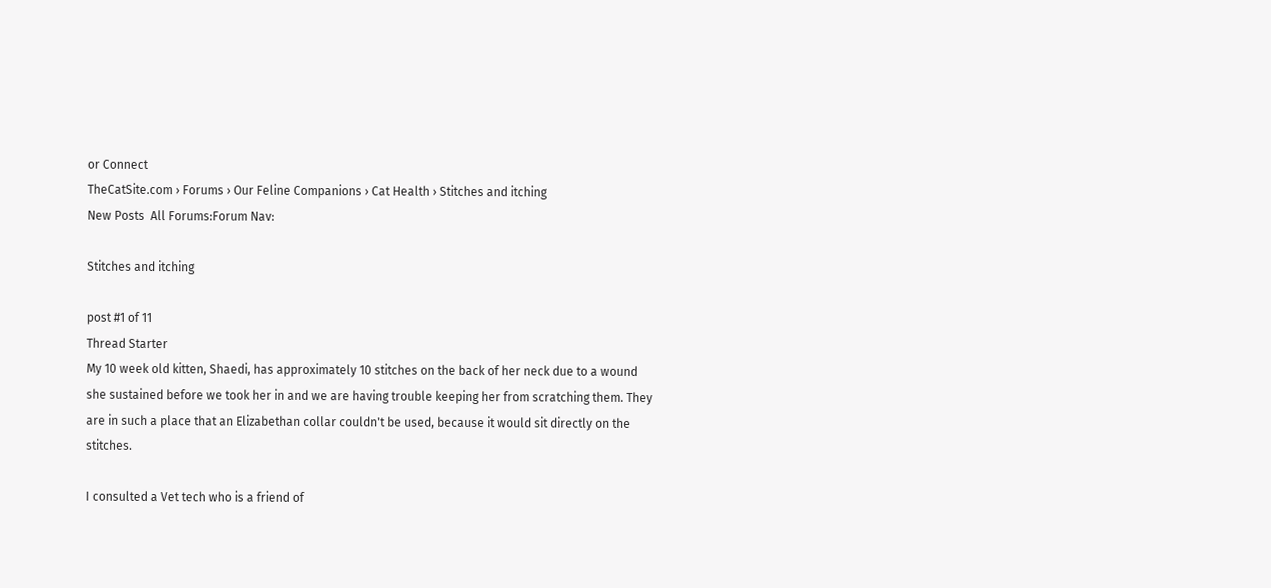or Connect
TheCatSite.com › Forums › Our Feline Companions › Cat Health › Stitches and itching
New Posts  All Forums:Forum Nav:

Stitches and itching

post #1 of 11
Thread Starter
My 10 week old kitten, Shaedi, has approximately 10 stitches on the back of her neck due to a wound she sustained before we took her in and we are having trouble keeping her from scratching them. They are in such a place that an Elizabethan collar couldn't be used, because it would sit directly on the stitches.

I consulted a Vet tech who is a friend of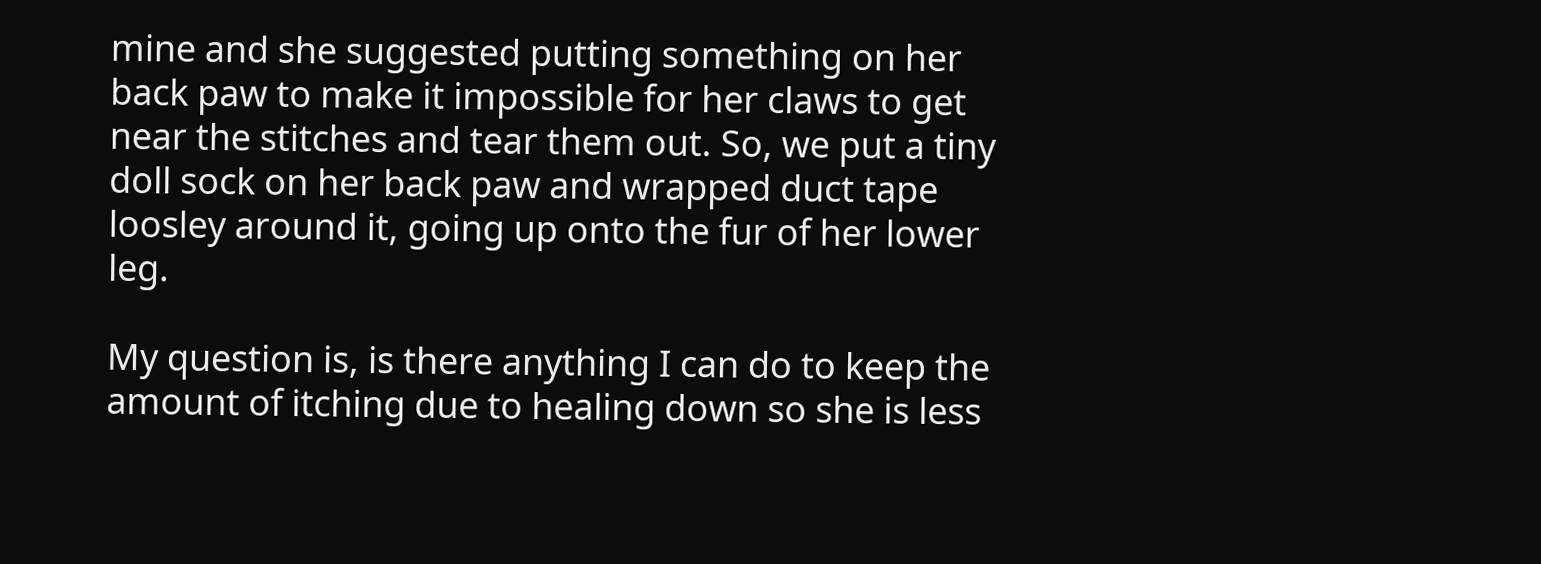mine and she suggested putting something on her back paw to make it impossible for her claws to get near the stitches and tear them out. So, we put a tiny doll sock on her back paw and wrapped duct tape loosley around it, going up onto the fur of her lower leg.

My question is, is there anything I can do to keep the amount of itching due to healing down so she is less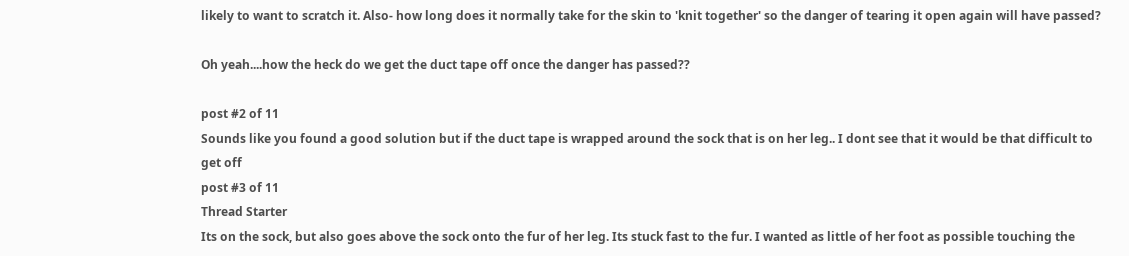likely to want to scratch it. Also- how long does it normally take for the skin to 'knit together' so the danger of tearing it open again will have passed?

Oh yeah....how the heck do we get the duct tape off once the danger has passed??

post #2 of 11
Sounds like you found a good solution but if the duct tape is wrapped around the sock that is on her leg.. I dont see that it would be that difficult to get off
post #3 of 11
Thread Starter
Its on the sock, but also goes above the sock onto the fur of her leg. Its stuck fast to the fur. I wanted as little of her foot as possible touching the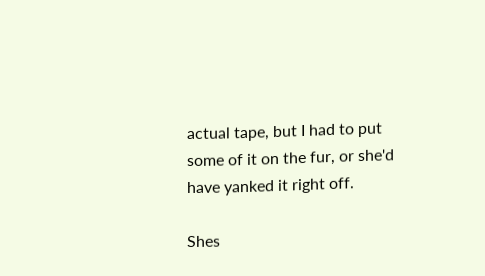actual tape, but I had to put some of it on the fur, or she'd have yanked it right off.

Shes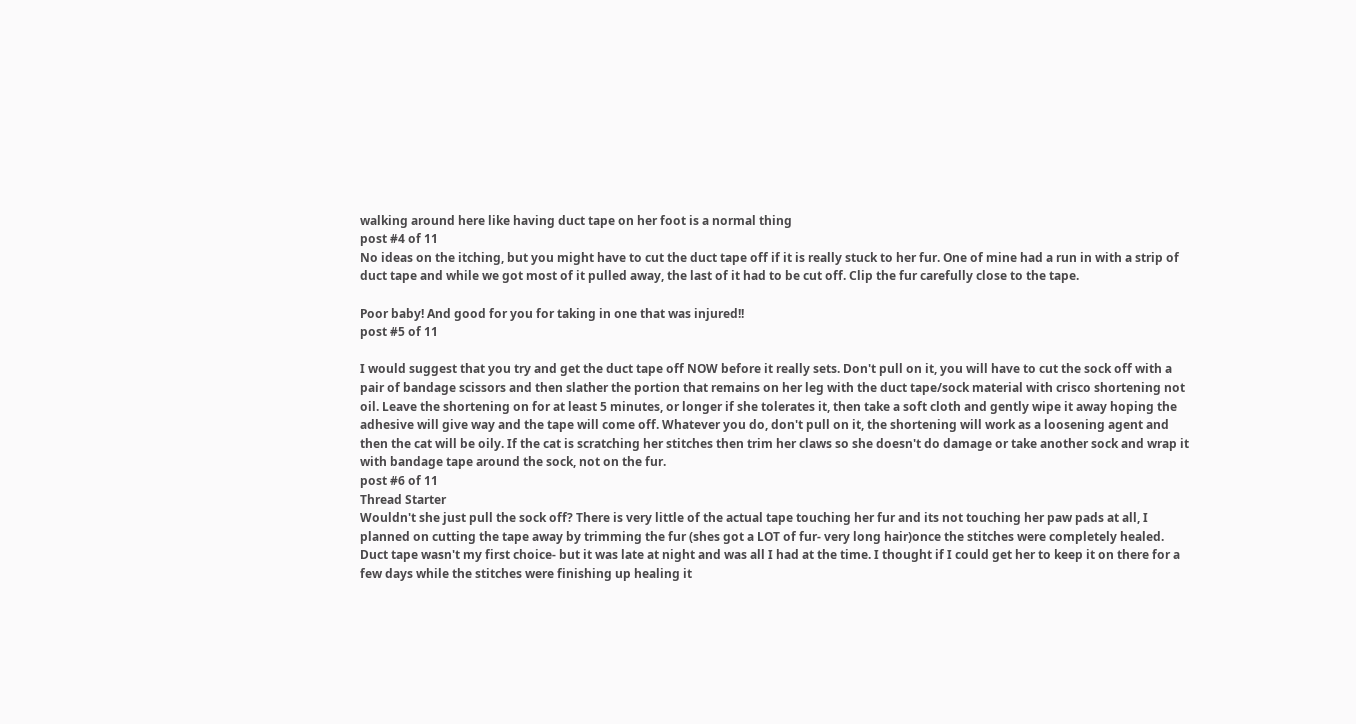walking around here like having duct tape on her foot is a normal thing
post #4 of 11
No ideas on the itching, but you might have to cut the duct tape off if it is really stuck to her fur. One of mine had a run in with a strip of duct tape and while we got most of it pulled away, the last of it had to be cut off. Clip the fur carefully close to the tape.

Poor baby! And good for you for taking in one that was injured!!
post #5 of 11

I would suggest that you try and get the duct tape off NOW before it really sets. Don't pull on it, you will have to cut the sock off with a pair of bandage scissors and then slather the portion that remains on her leg with the duct tape/sock material with crisco shortening not oil. Leave the shortening on for at least 5 minutes, or longer if she tolerates it, then take a soft cloth and gently wipe it away hoping the adhesive will give way and the tape will come off. Whatever you do, don't pull on it, the shortening will work as a loosening agent and then the cat will be oily. If the cat is scratching her stitches then trim her claws so she doesn't do damage or take another sock and wrap it with bandage tape around the sock, not on the fur.
post #6 of 11
Thread Starter
Wouldn't she just pull the sock off? There is very little of the actual tape touching her fur and its not touching her paw pads at all, I planned on cutting the tape away by trimming the fur (shes got a LOT of fur- very long hair)once the stitches were completely healed. Duct tape wasn't my first choice- but it was late at night and was all I had at the time. I thought if I could get her to keep it on there for a few days while the stitches were finishing up healing it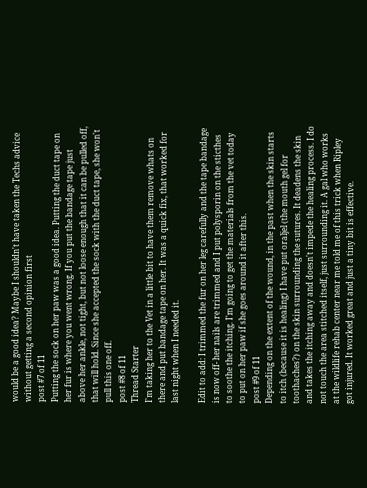would be a good idea? Maybe I shouldn't have taken the Techs advice without getting a second opinion first
post #7 of 11
Putting the sock on her paw was a good idea. Putting the duct tape on her fur is where you went wrong. If you put the bandage tape just above her ankle, not tight, but not loose enough that it can be pulled off, that will hold. Since she accepted the sock with the duct tape, she won't pull this one off.
post #8 of 11
Thread Starter
I'm taking her to the Vet in a little bit to have them remove whats on there and put bandage tape on her. It was a quick fix, that worked for last night when I needed it.

Edit to add: I trimmed the fur on her leg carefully and the tape bandage is now off- her nails are trimmed and I put polysporin on the sticthes to soothe the itching. I'm going to get the materials from the vet today to put on her paw if she goes around it after this.
post #9 of 11
Depending on the extent of the wound, in the past when the skin starts to itch (because it is healing) I have put oraljel (the mouth gel for toothaches?) on the skin surrounding the sutures. It deadens the skin and takes the itching away and doesn't impede the healing process. I do not touch the area stitched itself, just surrounding it. A gal who works at the wildlife rehab center near me told me of this trick when Ripley got injured. It worked great and just a tiny bit is effective.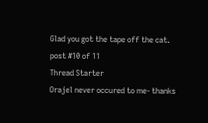Glad you got the tape off the cat.
post #10 of 11
Thread Starter
Orajel never occured to me- thanks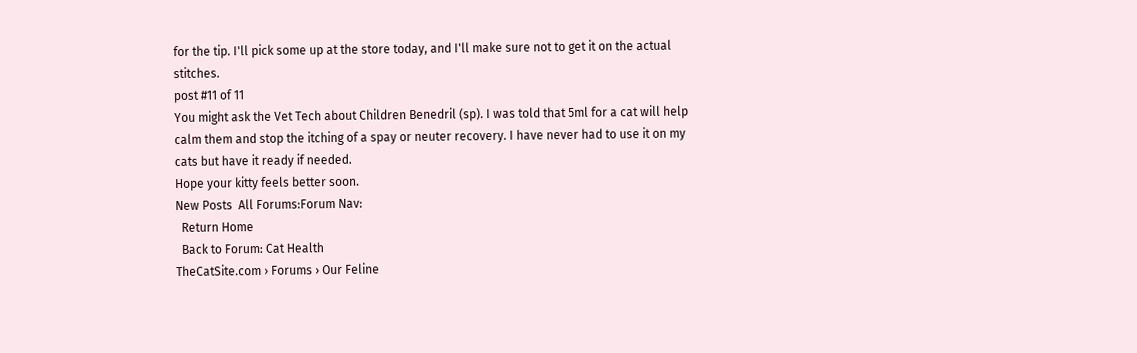for the tip. I'll pick some up at the store today, and I'll make sure not to get it on the actual stitches.
post #11 of 11
You might ask the Vet Tech about Children Benedril (sp). I was told that 5ml for a cat will help calm them and stop the itching of a spay or neuter recovery. I have never had to use it on my cats but have it ready if needed.
Hope your kitty feels better soon.
New Posts  All Forums:Forum Nav:
  Return Home
  Back to Forum: Cat Health
TheCatSite.com › Forums › Our Feline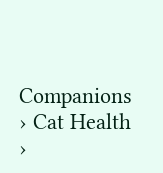Companions › Cat Health ›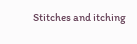Stitches and itching